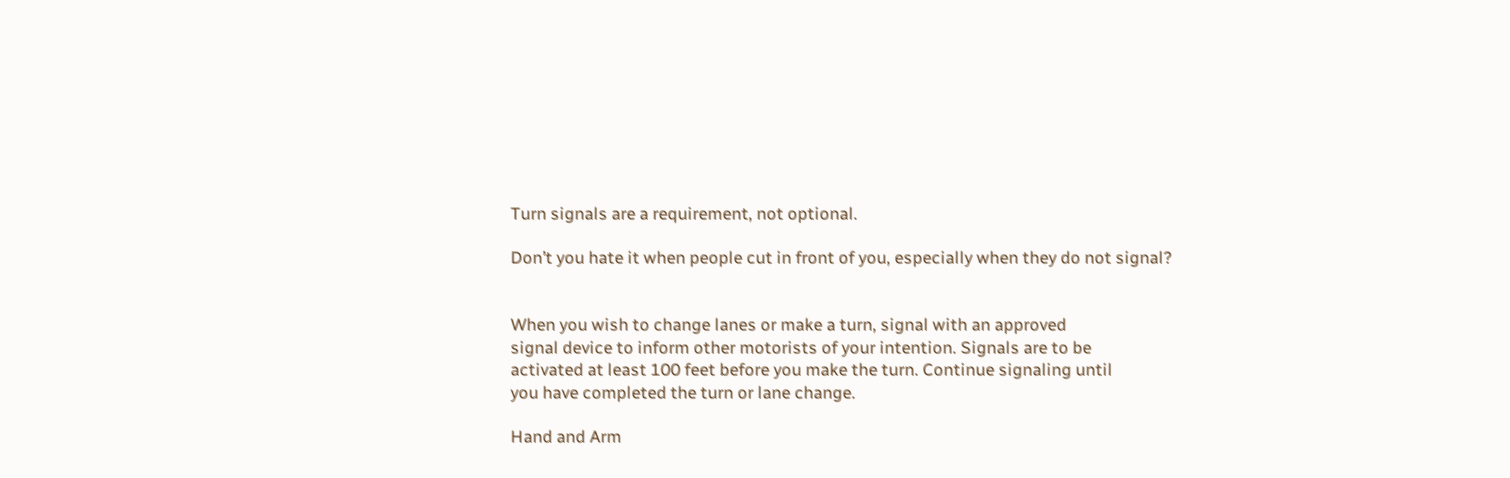Turn signals are a requirement, not optional.

Don’t you hate it when people cut in front of you, especially when they do not signal?


When you wish to change lanes or make a turn, signal with an approved
signal device to inform other motorists of your intention. Signals are to be
activated at least 100 feet before you make the turn. Continue signaling until
you have completed the turn or lane change.

Hand and Arm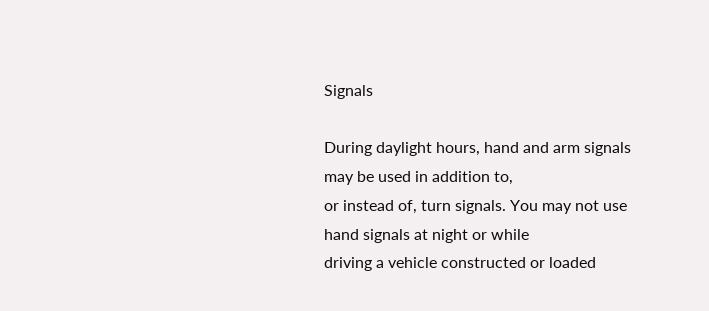Signals

During daylight hours, hand and arm signals may be used in addition to,
or instead of, turn signals. You may not use hand signals at night or while
driving a vehicle constructed or loaded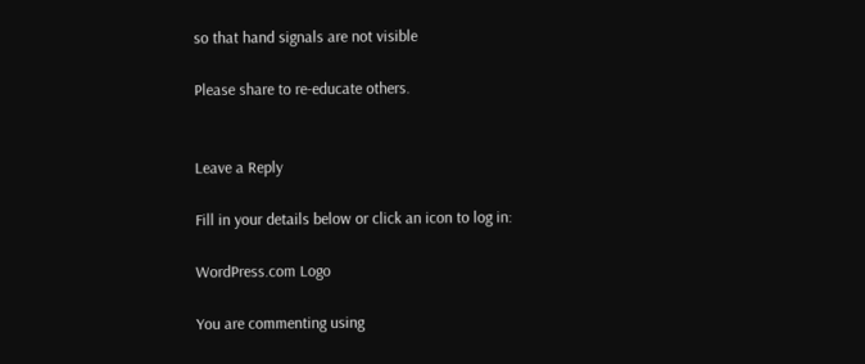so that hand signals are not visible

Please share to re-educate others.


Leave a Reply

Fill in your details below or click an icon to log in:

WordPress.com Logo

You are commenting using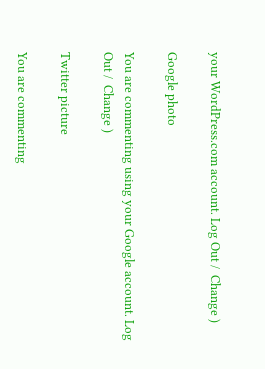your WordPress.com account. Log Out /  Change )

Google photo

You are commenting using your Google account. Log Out /  Change )

Twitter picture

You are commenting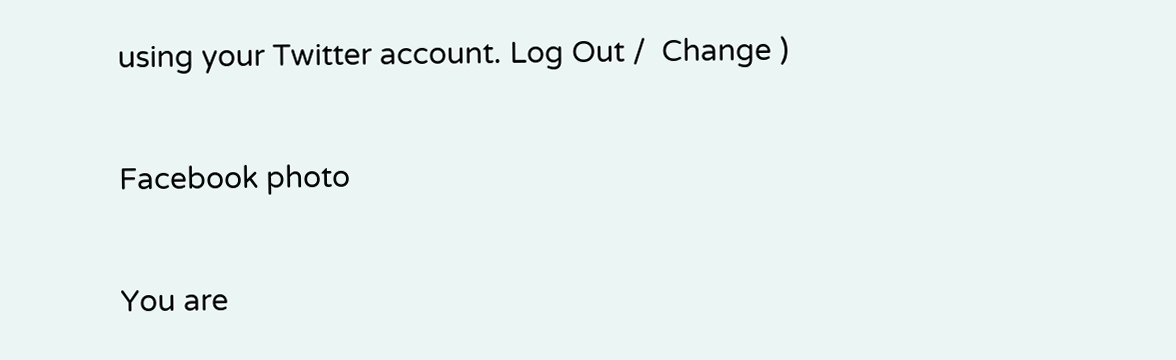using your Twitter account. Log Out /  Change )

Facebook photo

You are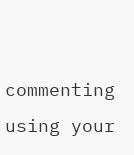commenting using your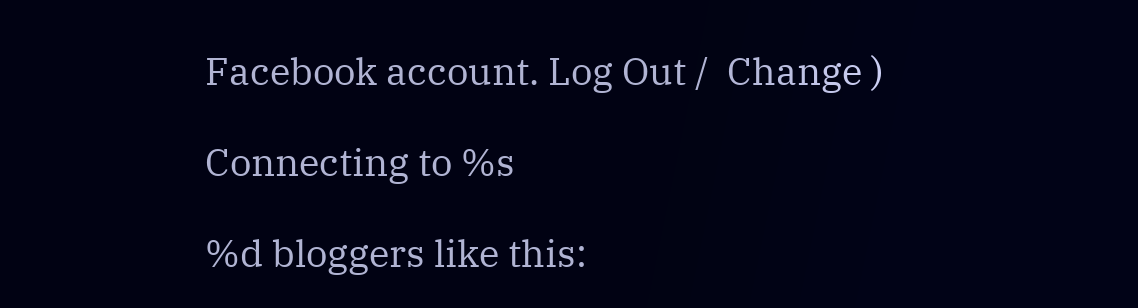Facebook account. Log Out /  Change )

Connecting to %s

%d bloggers like this: